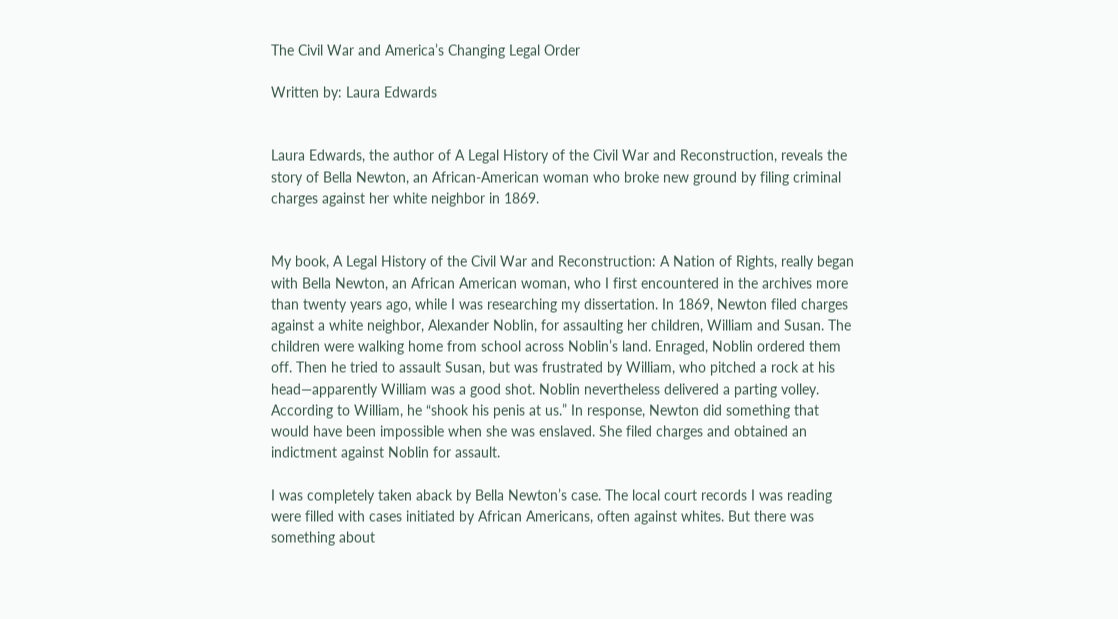The Civil War and America’s Changing Legal Order

Written by: Laura Edwards


Laura Edwards, the author of A Legal History of the Civil War and Reconstruction, reveals the story of Bella Newton, an African-American woman who broke new ground by filing criminal charges against her white neighbor in 1869.


My book, A Legal History of the Civil War and Reconstruction: A Nation of Rights, really began with Bella Newton, an African American woman, who I first encountered in the archives more than twenty years ago, while I was researching my dissertation. In 1869, Newton filed charges against a white neighbor, Alexander Noblin, for assaulting her children, William and Susan. The children were walking home from school across Noblin’s land. Enraged, Noblin ordered them off. Then he tried to assault Susan, but was frustrated by William, who pitched a rock at his head—apparently William was a good shot. Noblin nevertheless delivered a parting volley. According to William, he “shook his penis at us.” In response, Newton did something that would have been impossible when she was enslaved. She filed charges and obtained an indictment against Noblin for assault.

I was completely taken aback by Bella Newton’s case. The local court records I was reading were filled with cases initiated by African Americans, often against whites. But there was something about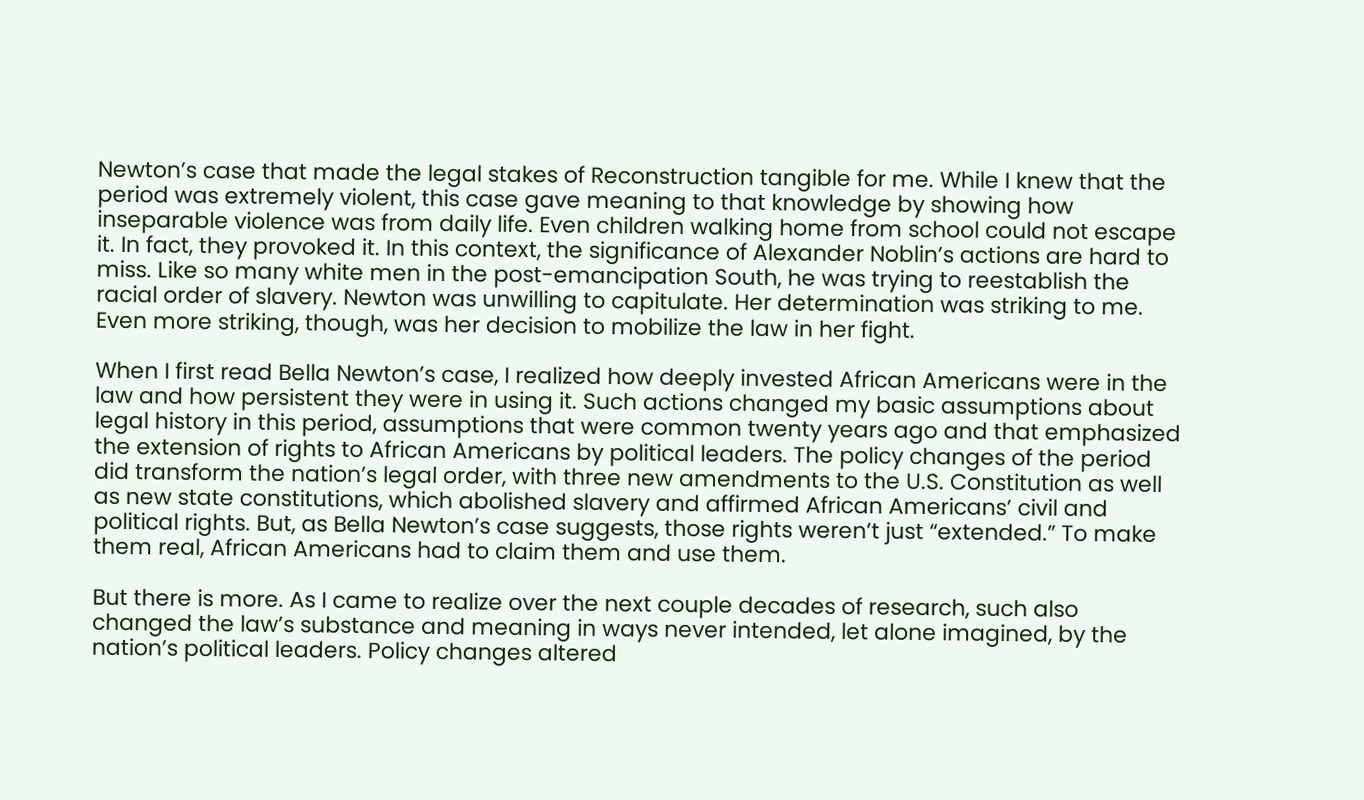Newton’s case that made the legal stakes of Reconstruction tangible for me. While I knew that the period was extremely violent, this case gave meaning to that knowledge by showing how inseparable violence was from daily life. Even children walking home from school could not escape it. In fact, they provoked it. In this context, the significance of Alexander Noblin’s actions are hard to miss. Like so many white men in the post-emancipation South, he was trying to reestablish the racial order of slavery. Newton was unwilling to capitulate. Her determination was striking to me. Even more striking, though, was her decision to mobilize the law in her fight.

When I first read Bella Newton’s case, I realized how deeply invested African Americans were in the law and how persistent they were in using it. Such actions changed my basic assumptions about legal history in this period, assumptions that were common twenty years ago and that emphasized the extension of rights to African Americans by political leaders. The policy changes of the period did transform the nation’s legal order, with three new amendments to the U.S. Constitution as well as new state constitutions, which abolished slavery and affirmed African Americans’ civil and political rights. But, as Bella Newton’s case suggests, those rights weren’t just “extended.” To make them real, African Americans had to claim them and use them.

But there is more. As I came to realize over the next couple decades of research, such also changed the law’s substance and meaning in ways never intended, let alone imagined, by the nation’s political leaders. Policy changes altered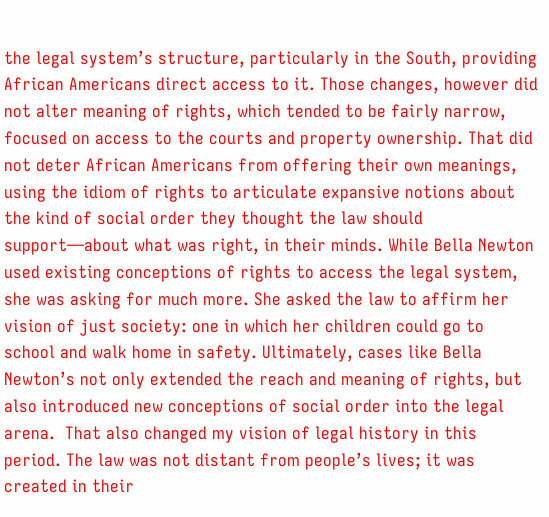the legal system’s structure, particularly in the South, providing African Americans direct access to it. Those changes, however did not alter meaning of rights, which tended to be fairly narrow, focused on access to the courts and property ownership. That did not deter African Americans from offering their own meanings, using the idiom of rights to articulate expansive notions about the kind of social order they thought the law should support—about what was right, in their minds. While Bella Newton used existing conceptions of rights to access the legal system, she was asking for much more. She asked the law to affirm her vision of just society: one in which her children could go to school and walk home in safety. Ultimately, cases like Bella Newton’s not only extended the reach and meaning of rights, but also introduced new conceptions of social order into the legal arena.  That also changed my vision of legal history in this period. The law was not distant from people’s lives; it was created in their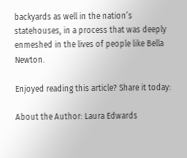backyards as well in the nation’s statehouses, in a process that was deeply enmeshed in the lives of people like Bella Newton.

Enjoyed reading this article? Share it today:

About the Author: Laura Edwards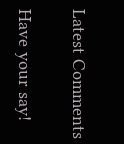Latest Comments

Have your say!